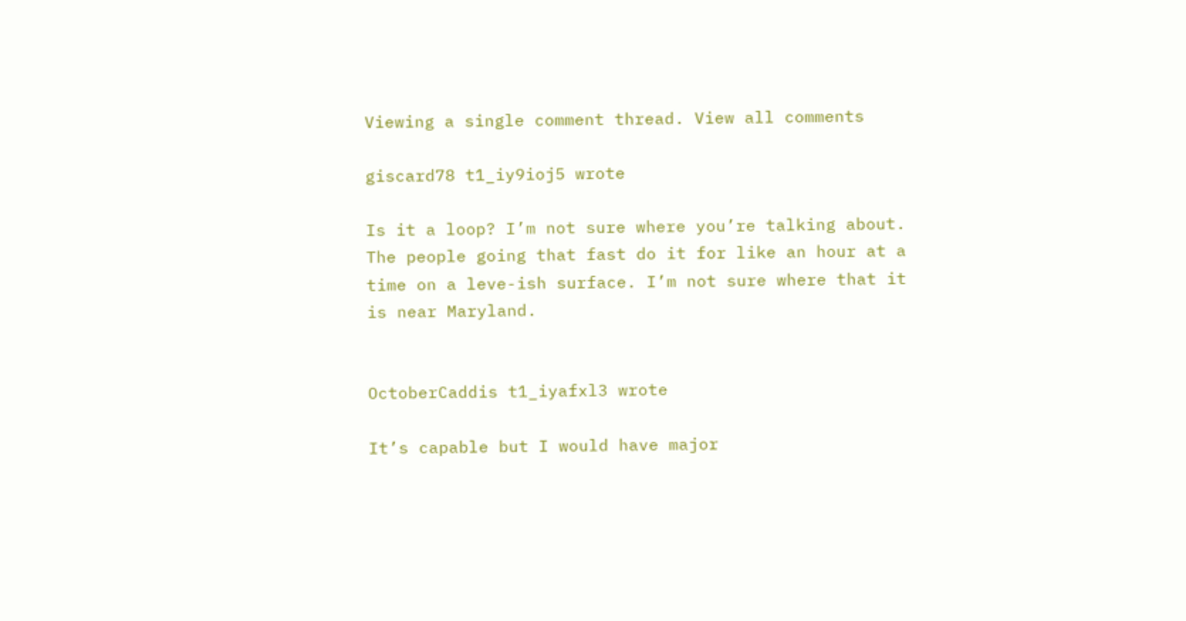Viewing a single comment thread. View all comments

giscard78 t1_iy9ioj5 wrote

Is it a loop? I’m not sure where you’re talking about. The people going that fast do it for like an hour at a time on a leve-ish surface. I’m not sure where that it is near Maryland.


OctoberCaddis t1_iyafxl3 wrote

It’s capable but I would have major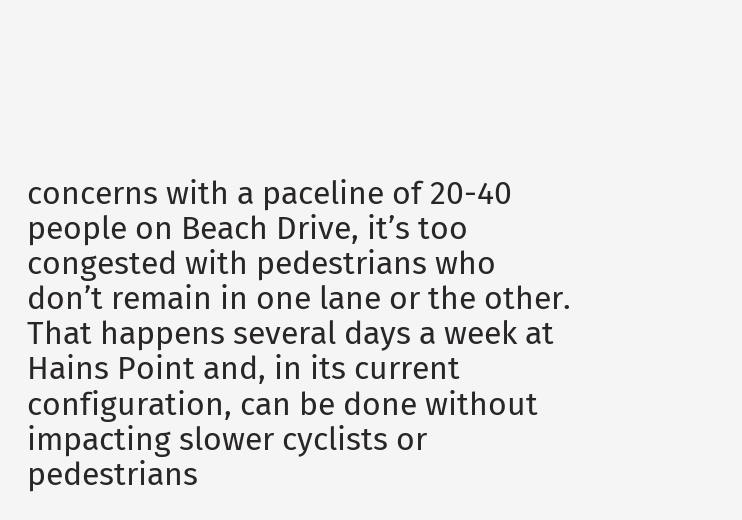concerns with a paceline of 20-40 people on Beach Drive, it’s too congested with pedestrians who don’t remain in one lane or the other. That happens several days a week at Hains Point and, in its current configuration, can be done without impacting slower cyclists or pedestrians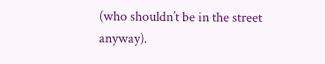(who shouldn’t be in the street anyway).